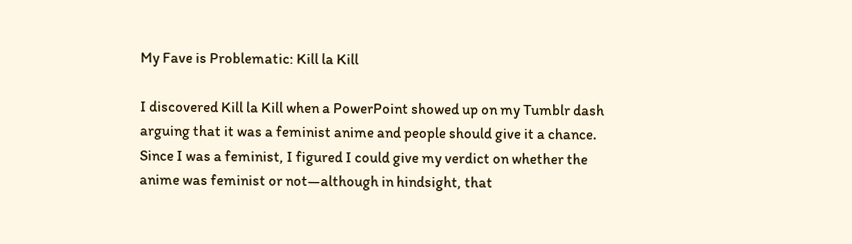My Fave is Problematic: Kill la Kill

I discovered Kill la Kill when a PowerPoint showed up on my Tumblr dash arguing that it was a feminist anime and people should give it a chance. Since I was a feminist, I figured I could give my verdict on whether the anime was feminist or not—although in hindsight, that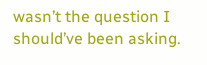wasn’t the question I should’ve been asking.